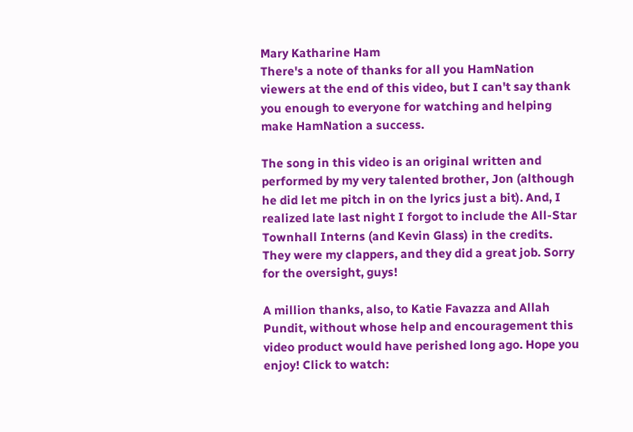Mary Katharine Ham
There's a note of thanks for all you HamNation viewers at the end of this video, but I can't say thank you enough to everyone for watching and helping make HamNation a success.

The song in this video is an original written and performed by my very talented brother, Jon (although he did let me pitch in on the lyrics just a bit). And, I realized late last night I forgot to include the All-Star Townhall Interns (and Kevin Glass) in the credits. They were my clappers, and they did a great job. Sorry for the oversight, guys!

A million thanks, also, to Katie Favazza and Allah Pundit, without whose help and encouragement this video product would have perished long ago. Hope you enjoy! Click to watch: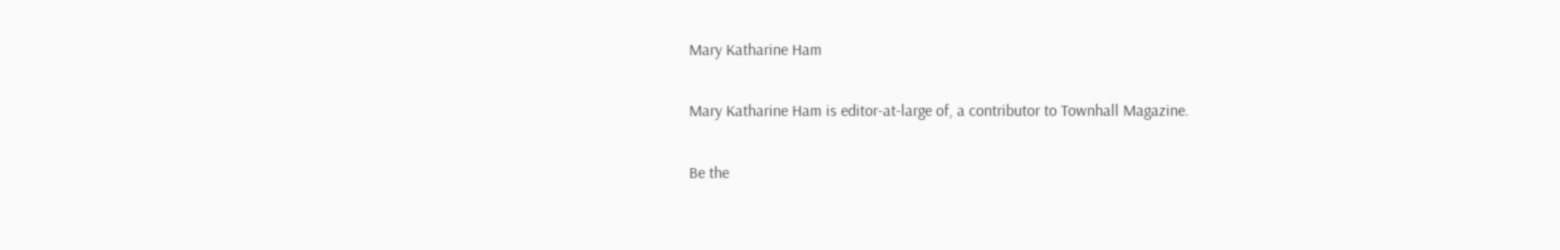Mary Katharine Ham

Mary Katharine Ham is editor-at-large of, a contributor to Townhall Magazine.

Be the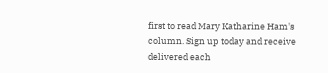first to read Mary Katharine Ham's column. Sign up today and receive delivered each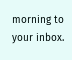morning to your inbox.